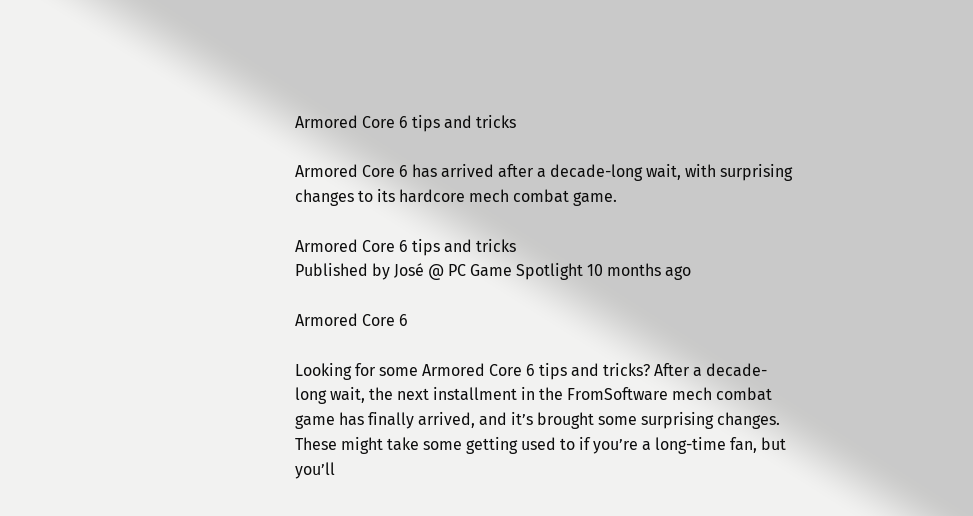Armored Core 6 tips and tricks

Armored Core 6 has arrived after a decade-long wait, with surprising changes to its hardcore mech combat game.

Armored Core 6 tips and tricks
Published by José @ PC Game Spotlight 10 months ago

Armored Core 6

Looking for some Armored Core 6 tips and tricks? After a decade-long wait, the next installment in the FromSoftware mech combat game has finally arrived, and it’s brought some surprising changes. These might take some getting used to if you’re a long-time fan, but you’ll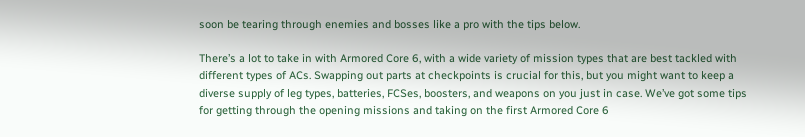soon be tearing through enemies and bosses like a pro with the tips below.

There’s a lot to take in with Armored Core 6, with a wide variety of mission types that are best tackled with different types of ACs. Swapping out parts at checkpoints is crucial for this, but you might want to keep a diverse supply of leg types, batteries, FCSes, boosters, and weapons on you just in case. We’ve got some tips for getting through the opening missions and taking on the first Armored Core 6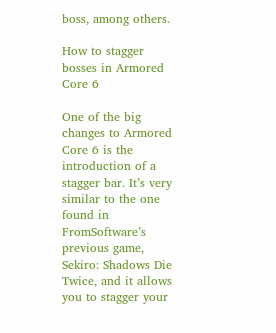boss, among others.

How to stagger bosses in Armored Core 6

One of the big changes to Armored Core 6 is the introduction of a stagger bar. It’s very similar to the one found in FromSoftware’s previous game, Sekiro: Shadows Die Twice, and it allows you to stagger your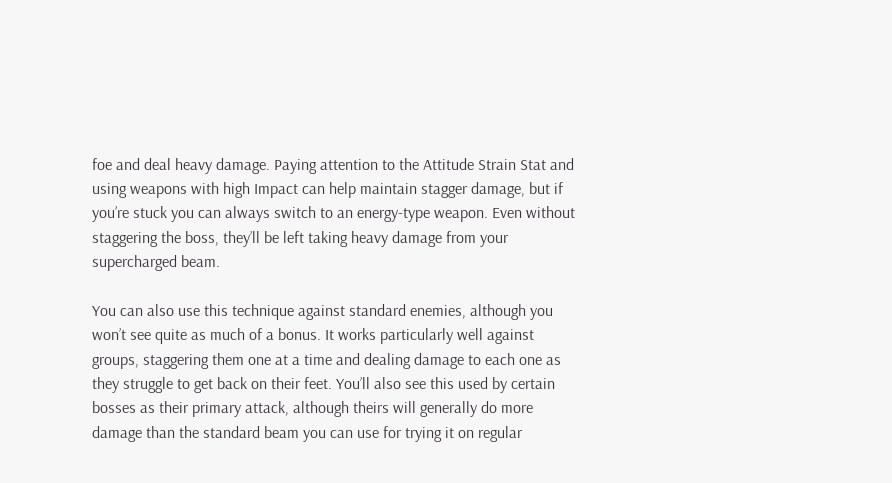foe and deal heavy damage. Paying attention to the Attitude Strain Stat and using weapons with high Impact can help maintain stagger damage, but if you’re stuck you can always switch to an energy-type weapon. Even without staggering the boss, they’ll be left taking heavy damage from your supercharged beam.

You can also use this technique against standard enemies, although you won’t see quite as much of a bonus. It works particularly well against groups, staggering them one at a time and dealing damage to each one as they struggle to get back on their feet. You’ll also see this used by certain bosses as their primary attack, although theirs will generally do more damage than the standard beam you can use for trying it on regular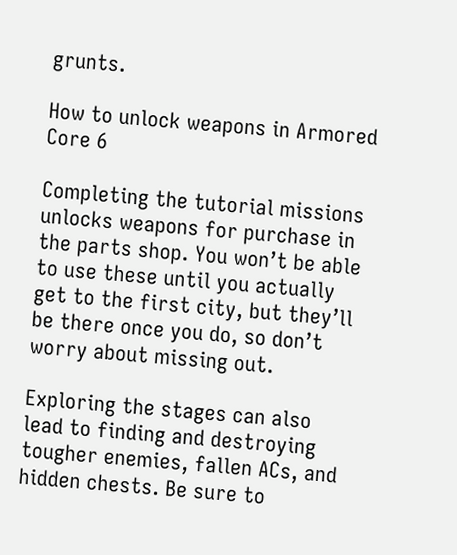grunts.

How to unlock weapons in Armored Core 6

Completing the tutorial missions unlocks weapons for purchase in the parts shop. You won’t be able to use these until you actually get to the first city, but they’ll be there once you do, so don’t worry about missing out.

Exploring the stages can also lead to finding and destroying tougher enemies, fallen ACs, and hidden chests. Be sure to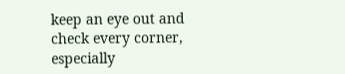keep an eye out and check every corner, especially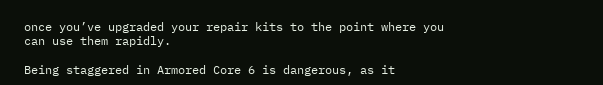once you’ve upgraded your repair kits to the point where you can use them rapidly.

Being staggered in Armored Core 6 is dangerous, as it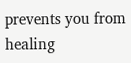prevents you from healing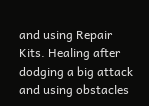and using Repair Kits. Healing after dodging a big attack and using obstacles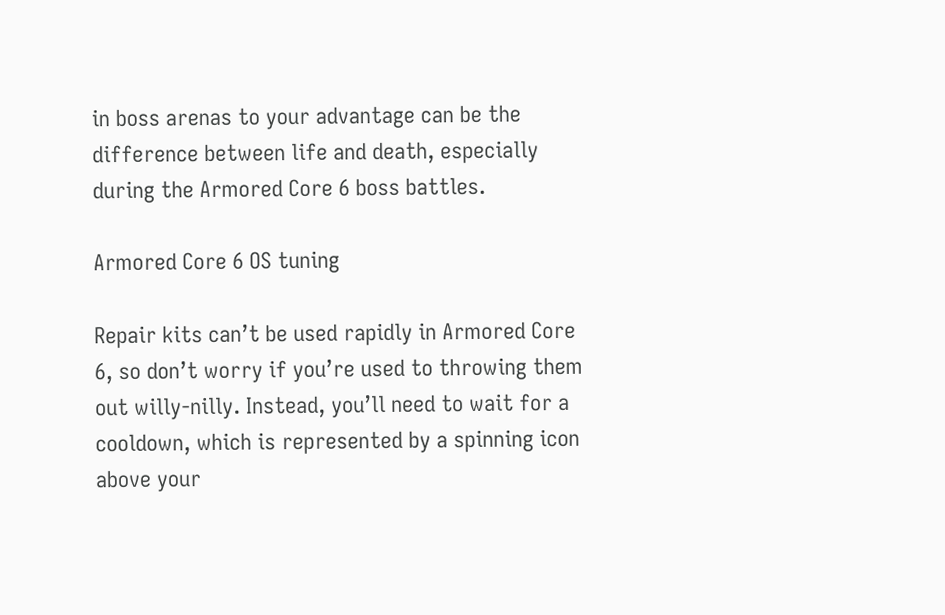in boss arenas to your advantage can be the difference between life and death, especially during the Armored Core 6 boss battles.

Armored Core 6 OS tuning

Repair kits can’t be used rapidly in Armored Core 6, so don’t worry if you’re used to throwing them out willy-nilly. Instead, you’ll need to wait for a cooldown, which is represented by a spinning icon above your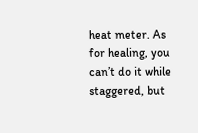heat meter. As for healing, you can’t do it while staggered, but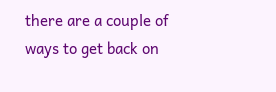there are a couple of ways to get back on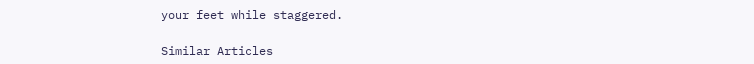your feet while staggered.

Similar Articles